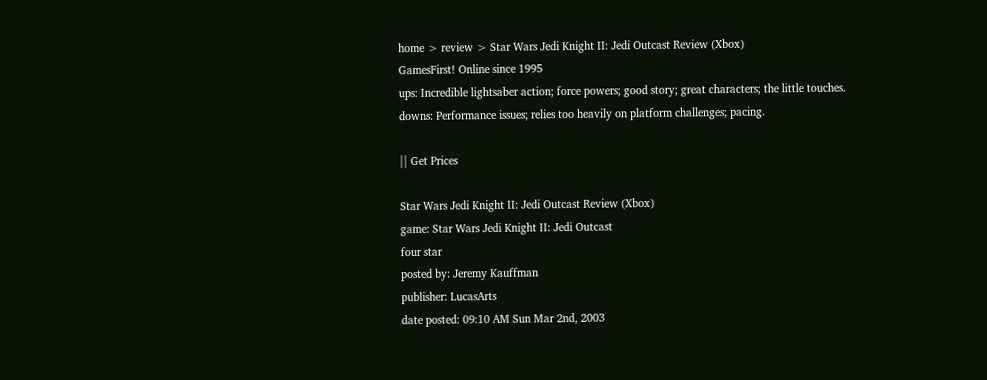home > review > Star Wars Jedi Knight II: Jedi Outcast Review (Xbox)
GamesFirst! Online since 1995
ups: Incredible lightsaber action; force powers; good story; great characters; the little touches.
downs: Performance issues; relies too heavily on platform challenges; pacing.

|| Get Prices

Star Wars Jedi Knight II: Jedi Outcast Review (Xbox)
game: Star Wars Jedi Knight II: Jedi Outcast
four star
posted by: Jeremy Kauffman
publisher: LucasArts
date posted: 09:10 AM Sun Mar 2nd, 2003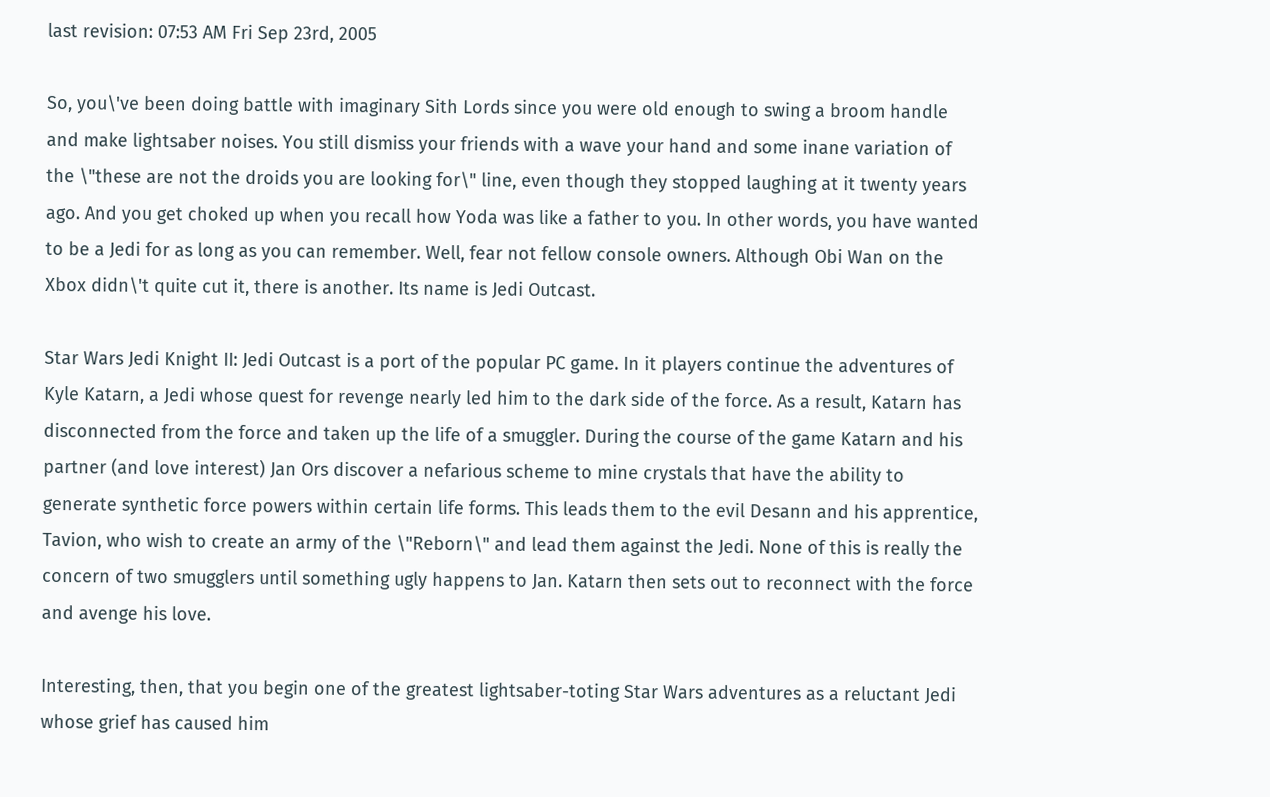last revision: 07:53 AM Fri Sep 23rd, 2005

So, you\'ve been doing battle with imaginary Sith Lords since you were old enough to swing a broom handle and make lightsaber noises. You still dismiss your friends with a wave your hand and some inane variation of the \"these are not the droids you are looking for\" line, even though they stopped laughing at it twenty years ago. And you get choked up when you recall how Yoda was like a father to you. In other words, you have wanted to be a Jedi for as long as you can remember. Well, fear not fellow console owners. Although Obi Wan on the Xbox didn\'t quite cut it, there is another. Its name is Jedi Outcast.

Star Wars Jedi Knight II: Jedi Outcast is a port of the popular PC game. In it players continue the adventures of Kyle Katarn, a Jedi whose quest for revenge nearly led him to the dark side of the force. As a result, Katarn has disconnected from the force and taken up the life of a smuggler. During the course of the game Katarn and his partner (and love interest) Jan Ors discover a nefarious scheme to mine crystals that have the ability to generate synthetic force powers within certain life forms. This leads them to the evil Desann and his apprentice, Tavion, who wish to create an army of the \"Reborn\" and lead them against the Jedi. None of this is really the concern of two smugglers until something ugly happens to Jan. Katarn then sets out to reconnect with the force and avenge his love.

Interesting, then, that you begin one of the greatest lightsaber-toting Star Wars adventures as a reluctant Jedi whose grief has caused him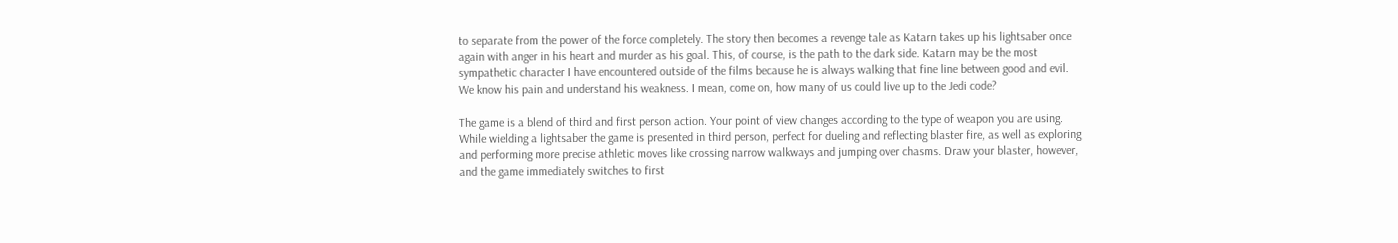to separate from the power of the force completely. The story then becomes a revenge tale as Katarn takes up his lightsaber once again with anger in his heart and murder as his goal. This, of course, is the path to the dark side. Katarn may be the most sympathetic character I have encountered outside of the films because he is always walking that fine line between good and evil. We know his pain and understand his weakness. I mean, come on, how many of us could live up to the Jedi code?

The game is a blend of third and first person action. Your point of view changes according to the type of weapon you are using. While wielding a lightsaber the game is presented in third person, perfect for dueling and reflecting blaster fire, as well as exploring and performing more precise athletic moves like crossing narrow walkways and jumping over chasms. Draw your blaster, however, and the game immediately switches to first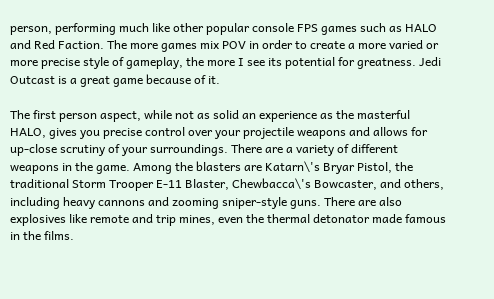person, performing much like other popular console FPS games such as HALO and Red Faction. The more games mix POV in order to create a more varied or more precise style of gameplay, the more I see its potential for greatness. Jedi Outcast is a great game because of it.

The first person aspect, while not as solid an experience as the masterful HALO, gives you precise control over your projectile weapons and allows for up-close scrutiny of your surroundings. There are a variety of different weapons in the game. Among the blasters are Katarn\'s Bryar Pistol, the traditional Storm Trooper E-11 Blaster, Chewbacca\'s Bowcaster, and others, including heavy cannons and zooming sniper-style guns. There are also explosives like remote and trip mines, even the thermal detonator made famous in the films.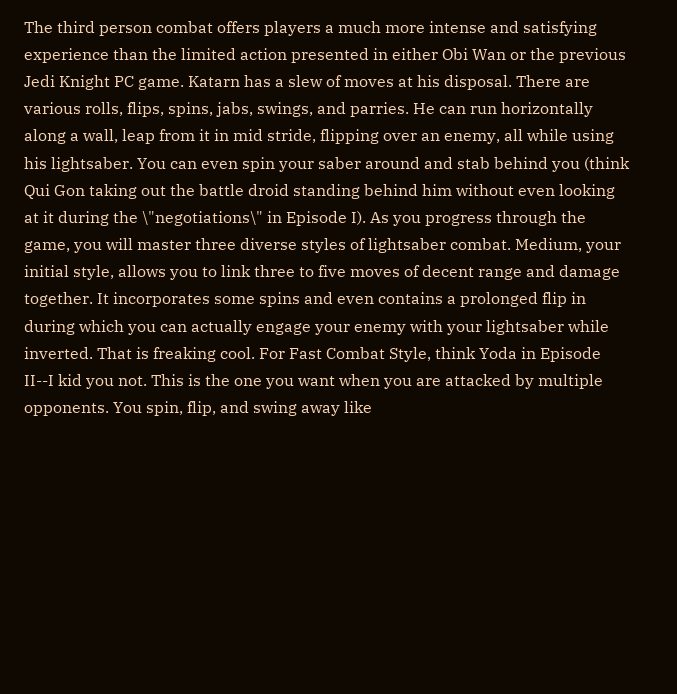The third person combat offers players a much more intense and satisfying experience than the limited action presented in either Obi Wan or the previous Jedi Knight PC game. Katarn has a slew of moves at his disposal. There are various rolls, flips, spins, jabs, swings, and parries. He can run horizontally along a wall, leap from it in mid stride, flipping over an enemy, all while using his lightsaber. You can even spin your saber around and stab behind you (think Qui Gon taking out the battle droid standing behind him without even looking at it during the \"negotiations\" in Episode I). As you progress through the game, you will master three diverse styles of lightsaber combat. Medium, your initial style, allows you to link three to five moves of decent range and damage together. It incorporates some spins and even contains a prolonged flip in during which you can actually engage your enemy with your lightsaber while inverted. That is freaking cool. For Fast Combat Style, think Yoda in Episode II--I kid you not. This is the one you want when you are attacked by multiple opponents. You spin, flip, and swing away like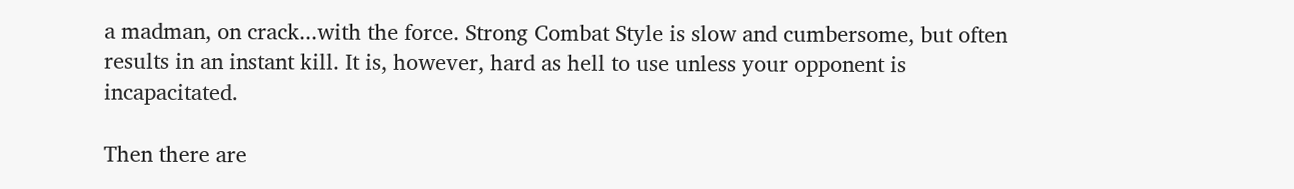a madman, on crack...with the force. Strong Combat Style is slow and cumbersome, but often results in an instant kill. It is, however, hard as hell to use unless your opponent is incapacitated.

Then there are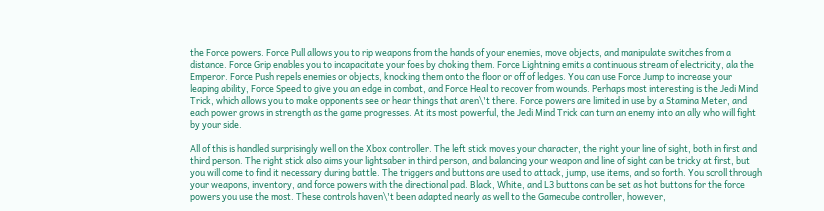the Force powers. Force Pull allows you to rip weapons from the hands of your enemies, move objects, and manipulate switches from a distance. Force Grip enables you to incapacitate your foes by choking them. Force Lightning emits a continuous stream of electricity, ala the Emperor. Force Push repels enemies or objects, knocking them onto the floor or off of ledges. You can use Force Jump to increase your leaping ability, Force Speed to give you an edge in combat, and Force Heal to recover from wounds. Perhaps most interesting is the Jedi Mind Trick, which allows you to make opponents see or hear things that aren\'t there. Force powers are limited in use by a Stamina Meter, and each power grows in strength as the game progresses. At its most powerful, the Jedi Mind Trick can turn an enemy into an ally who will fight by your side.

All of this is handled surprisingly well on the Xbox controller. The left stick moves your character, the right your line of sight, both in first and third person. The right stick also aims your lightsaber in third person, and balancing your weapon and line of sight can be tricky at first, but you will come to find it necessary during battle. The triggers and buttons are used to attack, jump, use items, and so forth. You scroll through your weapons, inventory, and force powers with the directional pad. Black, White, and L3 buttons can be set as hot buttons for the force powers you use the most. These controls haven\'t been adapted nearly as well to the Gamecube controller, however,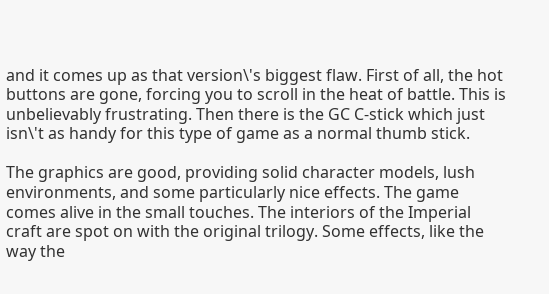and it comes up as that version\'s biggest flaw. First of all, the hot buttons are gone, forcing you to scroll in the heat of battle. This is unbelievably frustrating. Then there is the GC C-stick which just isn\'t as handy for this type of game as a normal thumb stick.

The graphics are good, providing solid character models, lush environments, and some particularly nice effects. The game comes alive in the small touches. The interiors of the Imperial craft are spot on with the original trilogy. Some effects, like the way the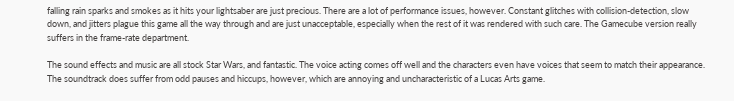falling rain sparks and smokes as it hits your lightsaber are just precious. There are a lot of performance issues, however. Constant glitches with collision-detection, slow down, and jitters plague this game all the way through and are just unacceptable, especially when the rest of it was rendered with such care. The Gamecube version really suffers in the frame-rate department.

The sound effects and music are all stock Star Wars, and fantastic. The voice acting comes off well and the characters even have voices that seem to match their appearance. The soundtrack does suffer from odd pauses and hiccups, however, which are annoying and uncharacteristic of a Lucas Arts game.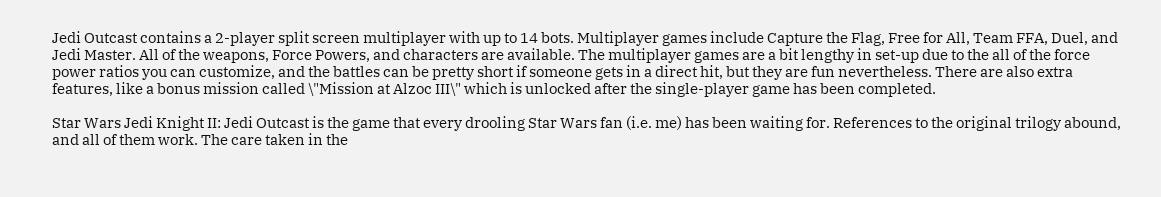Jedi Outcast contains a 2-player split screen multiplayer with up to 14 bots. Multiplayer games include Capture the Flag, Free for All, Team FFA, Duel, and Jedi Master. All of the weapons, Force Powers, and characters are available. The multiplayer games are a bit lengthy in set-up due to the all of the force power ratios you can customize, and the battles can be pretty short if someone gets in a direct hit, but they are fun nevertheless. There are also extra features, like a bonus mission called \"Mission at Alzoc III\" which is unlocked after the single-player game has been completed.

Star Wars Jedi Knight II: Jedi Outcast is the game that every drooling Star Wars fan (i.e. me) has been waiting for. References to the original trilogy abound, and all of them work. The care taken in the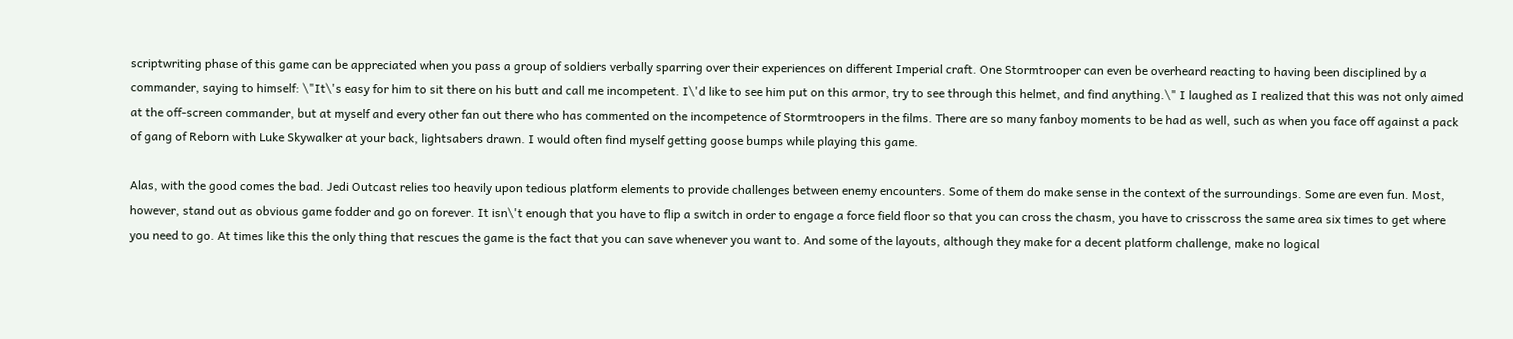scriptwriting phase of this game can be appreciated when you pass a group of soldiers verbally sparring over their experiences on different Imperial craft. One Stormtrooper can even be overheard reacting to having been disciplined by a commander, saying to himself: \"It\'s easy for him to sit there on his butt and call me incompetent. I\'d like to see him put on this armor, try to see through this helmet, and find anything.\" I laughed as I realized that this was not only aimed at the off-screen commander, but at myself and every other fan out there who has commented on the incompetence of Stormtroopers in the films. There are so many fanboy moments to be had as well, such as when you face off against a pack of gang of Reborn with Luke Skywalker at your back, lightsabers drawn. I would often find myself getting goose bumps while playing this game.

Alas, with the good comes the bad. Jedi Outcast relies too heavily upon tedious platform elements to provide challenges between enemy encounters. Some of them do make sense in the context of the surroundings. Some are even fun. Most, however, stand out as obvious game fodder and go on forever. It isn\'t enough that you have to flip a switch in order to engage a force field floor so that you can cross the chasm, you have to crisscross the same area six times to get where you need to go. At times like this the only thing that rescues the game is the fact that you can save whenever you want to. And some of the layouts, although they make for a decent platform challenge, make no logical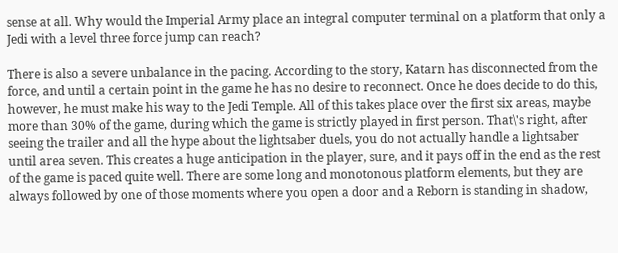sense at all. Why would the Imperial Army place an integral computer terminal on a platform that only a Jedi with a level three force jump can reach?

There is also a severe unbalance in the pacing. According to the story, Katarn has disconnected from the force, and until a certain point in the game he has no desire to reconnect. Once he does decide to do this, however, he must make his way to the Jedi Temple. All of this takes place over the first six areas, maybe more than 30% of the game, during which the game is strictly played in first person. That\'s right, after seeing the trailer and all the hype about the lightsaber duels, you do not actually handle a lightsaber until area seven. This creates a huge anticipation in the player, sure, and it pays off in the end as the rest of the game is paced quite well. There are some long and monotonous platform elements, but they are always followed by one of those moments where you open a door and a Reborn is standing in shadow,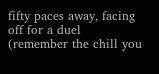fifty paces away, facing off for a duel (remember the chill you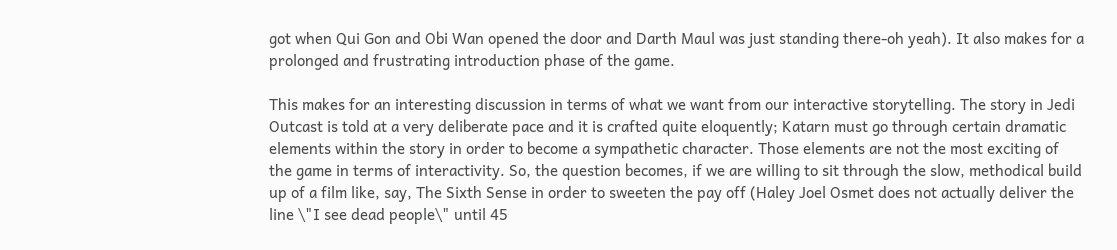got when Qui Gon and Obi Wan opened the door and Darth Maul was just standing there-oh yeah). It also makes for a prolonged and frustrating introduction phase of the game.

This makes for an interesting discussion in terms of what we want from our interactive storytelling. The story in Jedi Outcast is told at a very deliberate pace and it is crafted quite eloquently; Katarn must go through certain dramatic elements within the story in order to become a sympathetic character. Those elements are not the most exciting of the game in terms of interactivity. So, the question becomes, if we are willing to sit through the slow, methodical build up of a film like, say, The Sixth Sense in order to sweeten the pay off (Haley Joel Osmet does not actually deliver the line \"I see dead people\" until 45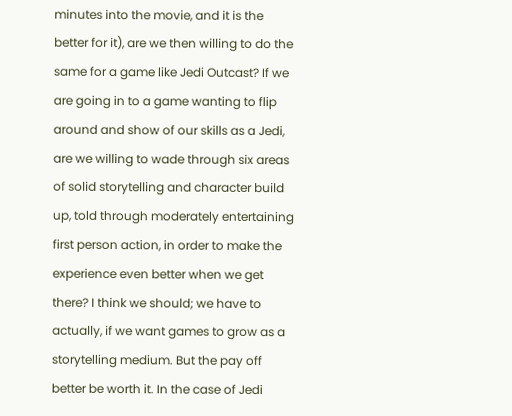minutes into the movie, and it is the better for it), are we then willing to do the same for a game like Jedi Outcast? If we are going in to a game wanting to flip around and show of our skills as a Jedi, are we willing to wade through six areas of solid storytelling and character build up, told through moderately entertaining first person action, in order to make the experience even better when we get there? I think we should; we have to actually, if we want games to grow as a storytelling medium. But the pay off better be worth it. In the case of Jedi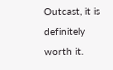Outcast, it is definitely worth it.